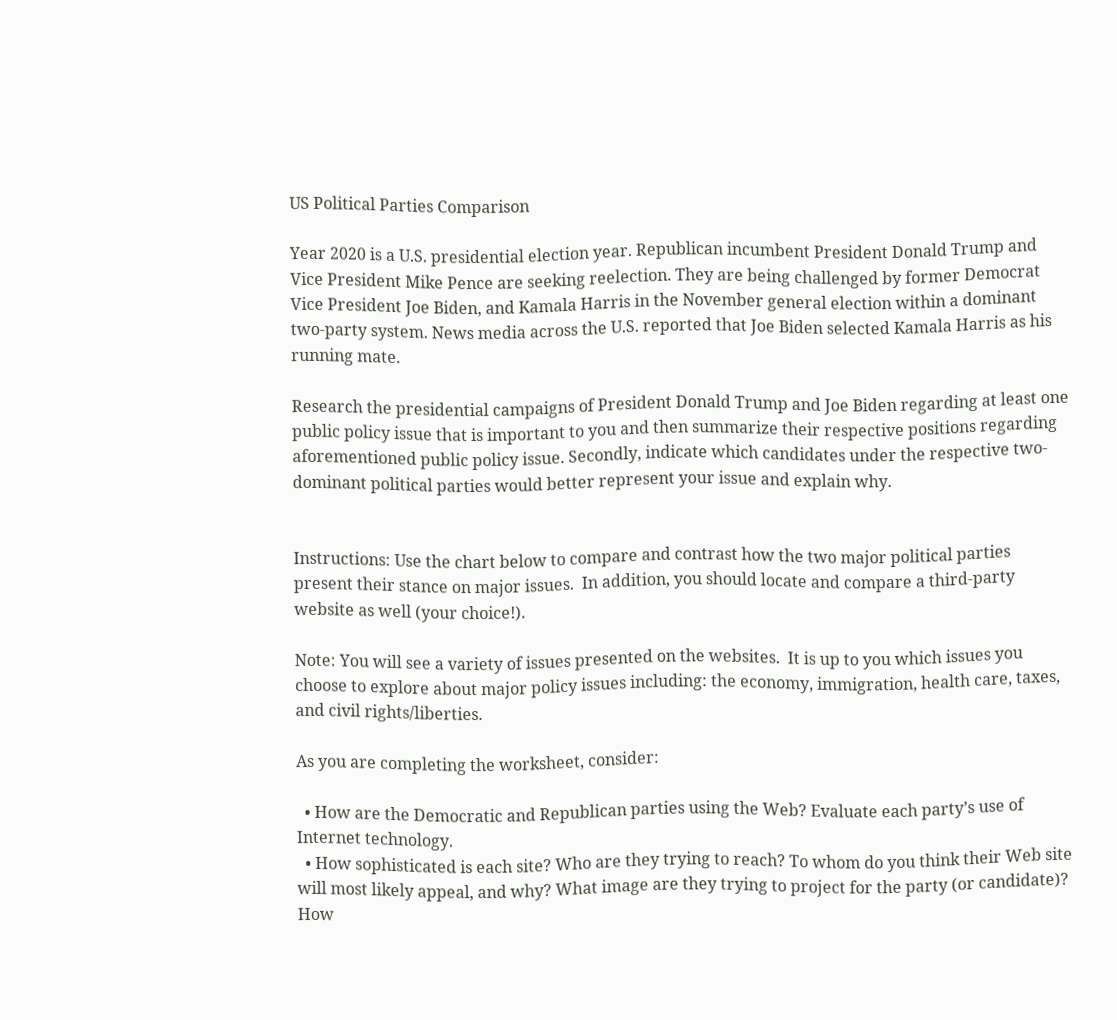US Political Parties Comparison

Year 2020 is a U.S. presidential election year. Republican incumbent President Donald Trump and Vice President Mike Pence are seeking reelection. They are being challenged by former Democrat Vice President Joe Biden, and Kamala Harris in the November general election within a dominant two-party system. News media across the U.S. reported that Joe Biden selected Kamala Harris as his running mate.

Research the presidential campaigns of President Donald Trump and Joe Biden regarding at least one public policy issue that is important to you and then summarize their respective positions regarding aforementioned public policy issue. Secondly, indicate which candidates under the respective two-dominant political parties would better represent your issue and explain why.


Instructions: Use the chart below to compare and contrast how the two major political parties present their stance on major issues.  In addition, you should locate and compare a third-party website as well (your choice!).

Note: You will see a variety of issues presented on the websites.  It is up to you which issues you choose to explore about major policy issues including: the economy, immigration, health care, taxes, and civil rights/liberties.

As you are completing the worksheet, consider:

  • How are the Democratic and Republican parties using the Web? Evaluate each party’s use of Internet technology.
  • How sophisticated is each site? Who are they trying to reach? To whom do you think their Web site will most likely appeal, and why? What image are they trying to project for the party (or candidate)? How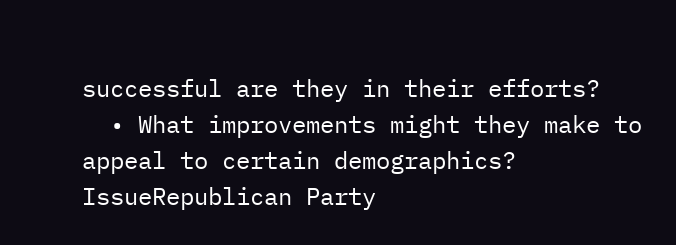successful are they in their efforts?
  • What improvements might they make to appeal to certain demographics?
IssueRepublican Party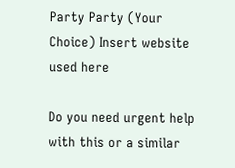Party Party (Your Choice) Insert website used here

Do you need urgent help with this or a similar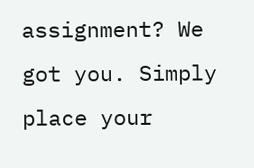assignment? We got you. Simply place your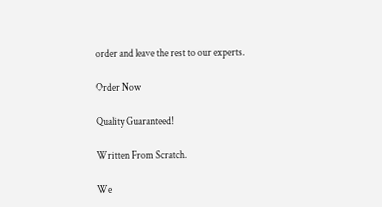order and leave the rest to our experts.

Order Now

Quality Guaranteed!

Written From Scratch.

We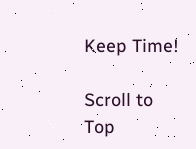Keep Time!

Scroll to Top